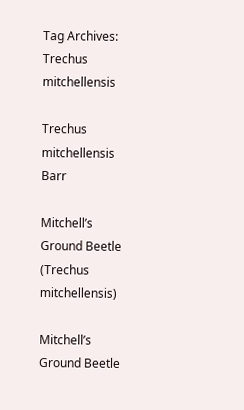Tag Archives: Trechus mitchellensis

Trechus mitchellensis Barr

Mitchell’s Ground Beetle (Trechus mitchellensis)

Mitchell’s Ground Beetle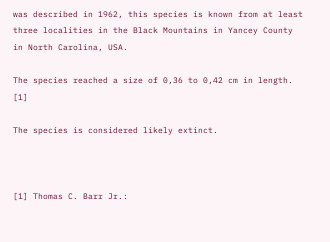was described in 1962, this species is known from at least three localities in the Black Mountains in Yancey County in North Carolina, USA.

The species reached a size of 0,36 to 0,42 cm in length. [1]

The species is considered likely extinct.



[1] Thomas C. Barr Jr.: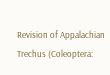Revision of Appalachian Trechus (Coleoptera: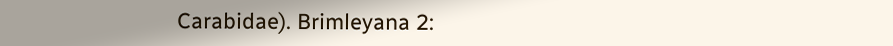Carabidae). Brimleyana 2: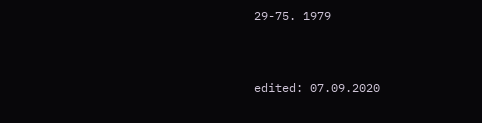29-75. 1979


edited: 07.09.2020